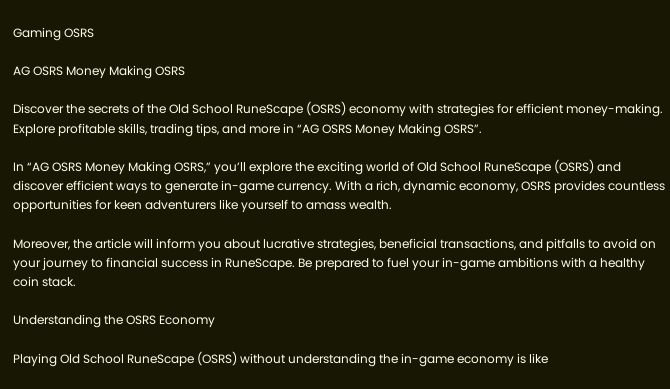Gaming OSRS

AG OSRS Money Making OSRS

Discover the secrets of the Old School RuneScape (OSRS) economy with strategies for efficient money-making. Explore profitable skills, trading tips, and more in “AG OSRS Money Making OSRS”.

In “AG OSRS Money Making OSRS,” you’ll explore the exciting world of Old School RuneScape (OSRS) and discover efficient ways to generate in-game currency. With a rich, dynamic economy, OSRS provides countless opportunities for keen adventurers like yourself to amass wealth.

Moreover, the article will inform you about lucrative strategies, beneficial transactions, and pitfalls to avoid on your journey to financial success in RuneScape. Be prepared to fuel your in-game ambitions with a healthy coin stack.

Understanding the OSRS Economy

Playing Old School RuneScape (OSRS) without understanding the in-game economy is like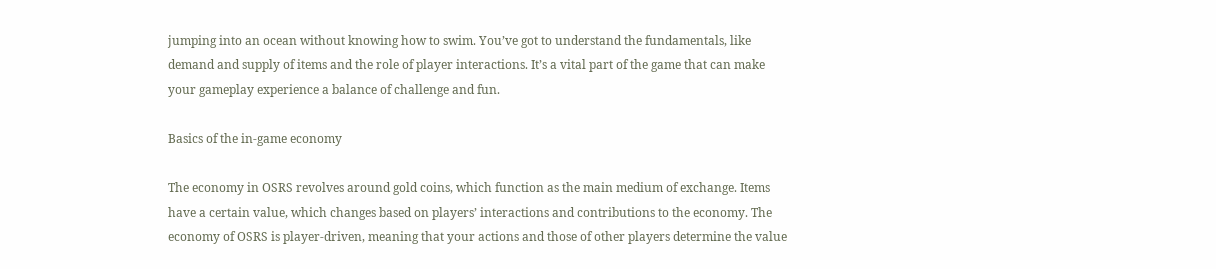jumping into an ocean without knowing how to swim. You’ve got to understand the fundamentals, like demand and supply of items and the role of player interactions. It’s a vital part of the game that can make your gameplay experience a balance of challenge and fun.

Basics of the in-game economy

The economy in OSRS revolves around gold coins, which function as the main medium of exchange. Items have a certain value, which changes based on players’ interactions and contributions to the economy. The economy of OSRS is player-driven, meaning that your actions and those of other players determine the value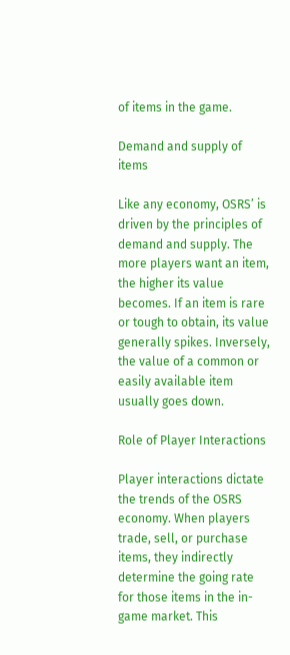of items in the game.

Demand and supply of items

Like any economy, OSRS’ is driven by the principles of demand and supply. The more players want an item, the higher its value becomes. If an item is rare or tough to obtain, its value generally spikes. Inversely, the value of a common or easily available item usually goes down.

Role of Player Interactions

Player interactions dictate the trends of the OSRS economy. When players trade, sell, or purchase items, they indirectly determine the going rate for those items in the in-game market. This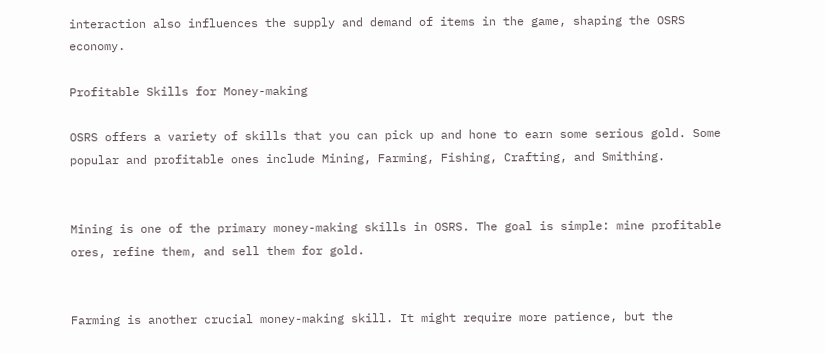interaction also influences the supply and demand of items in the game, shaping the OSRS economy.

Profitable Skills for Money-making

OSRS offers a variety of skills that you can pick up and hone to earn some serious gold. Some popular and profitable ones include Mining, Farming, Fishing, Crafting, and Smithing.


Mining is one of the primary money-making skills in OSRS. The goal is simple: mine profitable ores, refine them, and sell them for gold.


Farming is another crucial money-making skill. It might require more patience, but the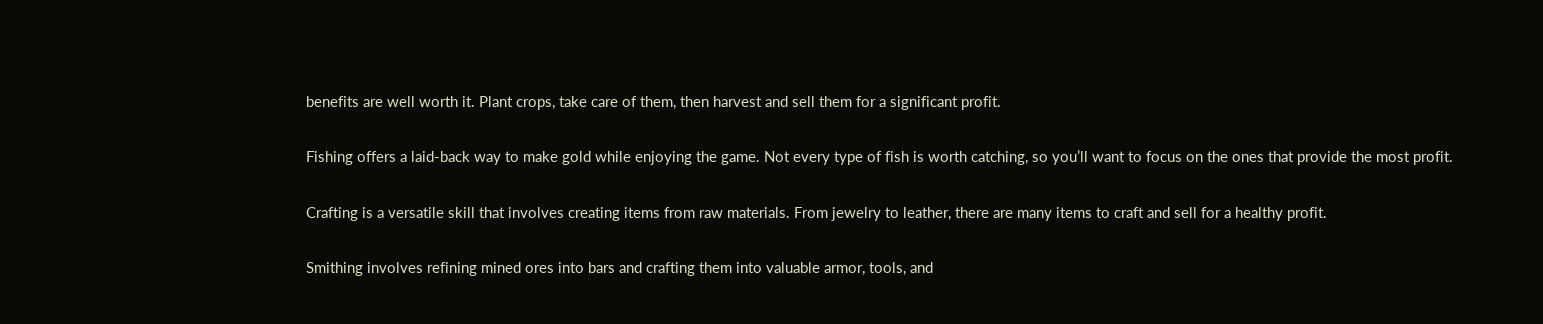benefits are well worth it. Plant crops, take care of them, then harvest and sell them for a significant profit.


Fishing offers a laid-back way to make gold while enjoying the game. Not every type of fish is worth catching, so you’ll want to focus on the ones that provide the most profit.


Crafting is a versatile skill that involves creating items from raw materials. From jewelry to leather, there are many items to craft and sell for a healthy profit.


Smithing involves refining mined ores into bars and crafting them into valuable armor, tools, and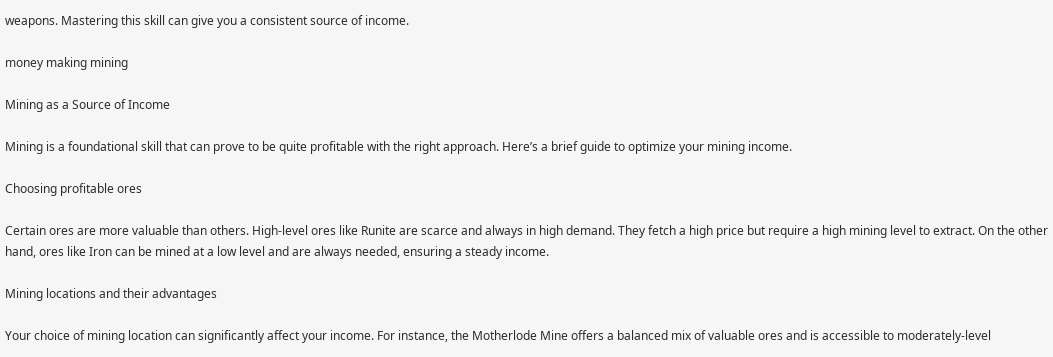weapons. Mastering this skill can give you a consistent source of income.

money making mining

Mining as a Source of Income

Mining is a foundational skill that can prove to be quite profitable with the right approach. Here’s a brief guide to optimize your mining income.

Choosing profitable ores

Certain ores are more valuable than others. High-level ores like Runite are scarce and always in high demand. They fetch a high price but require a high mining level to extract. On the other hand, ores like Iron can be mined at a low level and are always needed, ensuring a steady income.

Mining locations and their advantages

Your choice of mining location can significantly affect your income. For instance, the Motherlode Mine offers a balanced mix of valuable ores and is accessible to moderately-level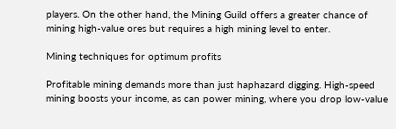players. On the other hand, the Mining Guild offers a greater chance of mining high-value ores but requires a high mining level to enter.

Mining techniques for optimum profits

Profitable mining demands more than just haphazard digging. High-speed mining boosts your income, as can power mining, where you drop low-value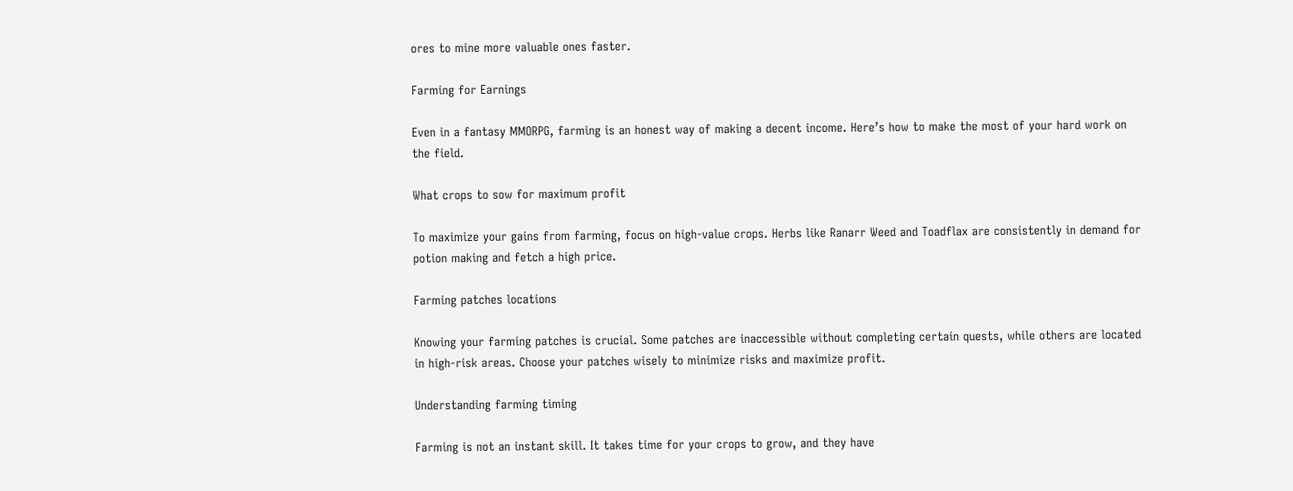ores to mine more valuable ones faster.

Farming for Earnings

Even in a fantasy MMORPG, farming is an honest way of making a decent income. Here’s how to make the most of your hard work on the field.

What crops to sow for maximum profit

To maximize your gains from farming, focus on high-value crops. Herbs like Ranarr Weed and Toadflax are consistently in demand for potion making and fetch a high price.

Farming patches locations

Knowing your farming patches is crucial. Some patches are inaccessible without completing certain quests, while others are located in high-risk areas. Choose your patches wisely to minimize risks and maximize profit.

Understanding farming timing

Farming is not an instant skill. It takes time for your crops to grow, and they have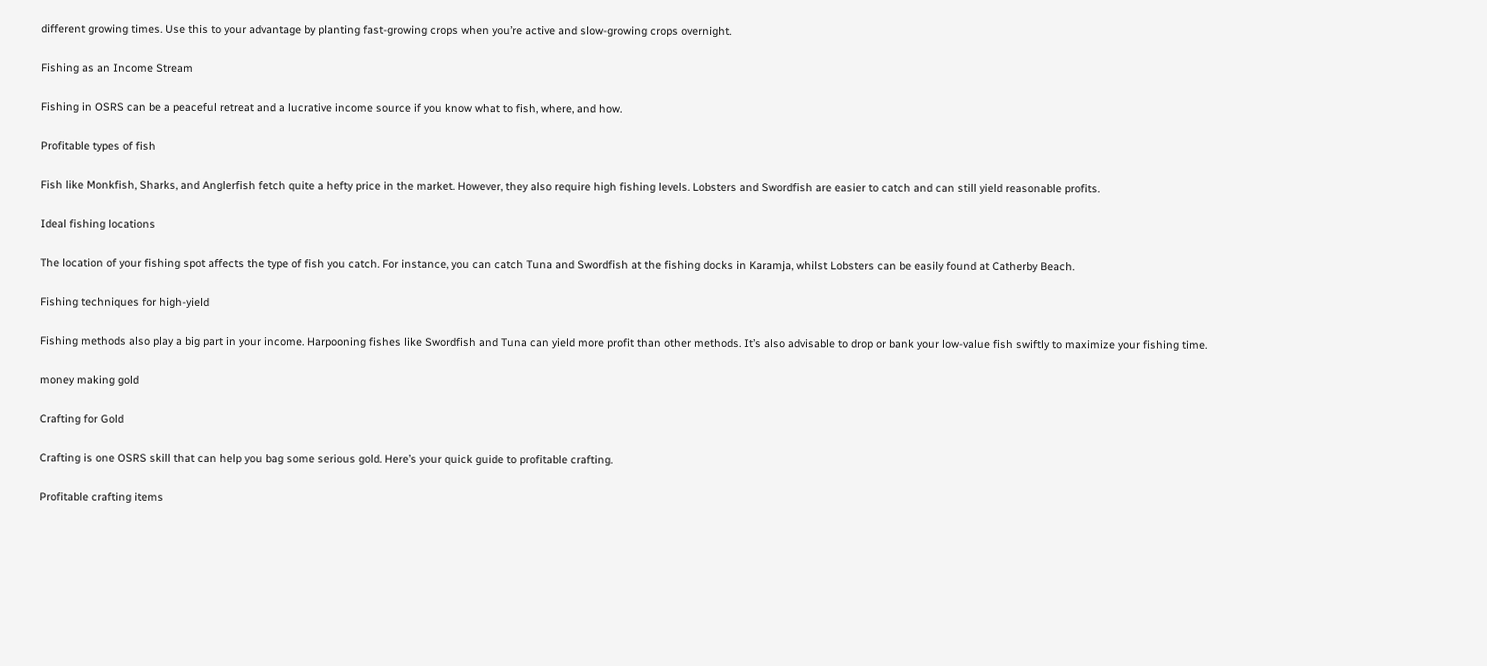different growing times. Use this to your advantage by planting fast-growing crops when you’re active and slow-growing crops overnight.

Fishing as an Income Stream

Fishing in OSRS can be a peaceful retreat and a lucrative income source if you know what to fish, where, and how.

Profitable types of fish

Fish like Monkfish, Sharks, and Anglerfish fetch quite a hefty price in the market. However, they also require high fishing levels. Lobsters and Swordfish are easier to catch and can still yield reasonable profits.

Ideal fishing locations

The location of your fishing spot affects the type of fish you catch. For instance, you can catch Tuna and Swordfish at the fishing docks in Karamja, whilst Lobsters can be easily found at Catherby Beach.

Fishing techniques for high-yield

Fishing methods also play a big part in your income. Harpooning fishes like Swordfish and Tuna can yield more profit than other methods. It’s also advisable to drop or bank your low-value fish swiftly to maximize your fishing time.

money making gold

Crafting for Gold

Crafting is one OSRS skill that can help you bag some serious gold. Here’s your quick guide to profitable crafting.

Profitable crafting items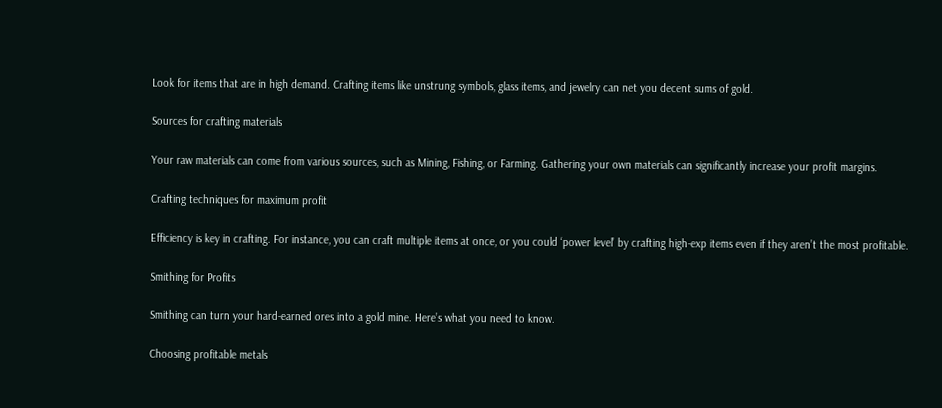Look for items that are in high demand. Crafting items like unstrung symbols, glass items, and jewelry can net you decent sums of gold.

Sources for crafting materials

Your raw materials can come from various sources, such as Mining, Fishing, or Farming. Gathering your own materials can significantly increase your profit margins.

Crafting techniques for maximum profit

Efficiency is key in crafting. For instance, you can craft multiple items at once, or you could ‘power level’ by crafting high-exp items even if they aren’t the most profitable.

Smithing for Profits

Smithing can turn your hard-earned ores into a gold mine. Here’s what you need to know.

Choosing profitable metals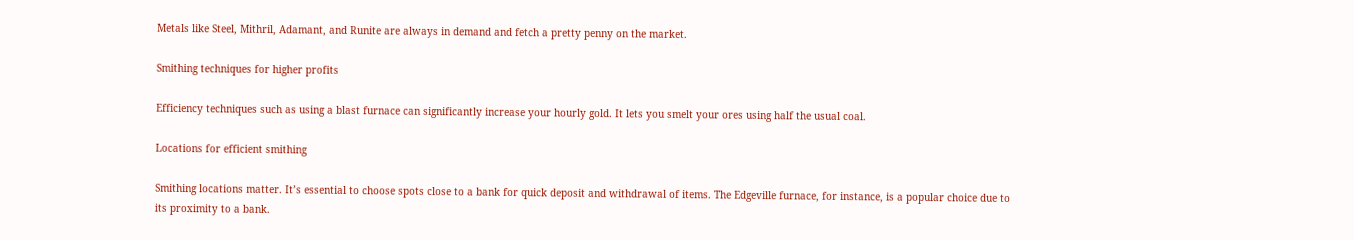Metals like Steel, Mithril, Adamant, and Runite are always in demand and fetch a pretty penny on the market.

Smithing techniques for higher profits

Efficiency techniques such as using a blast furnace can significantly increase your hourly gold. It lets you smelt your ores using half the usual coal.

Locations for efficient smithing

Smithing locations matter. It’s essential to choose spots close to a bank for quick deposit and withdrawal of items. The Edgeville furnace, for instance, is a popular choice due to its proximity to a bank.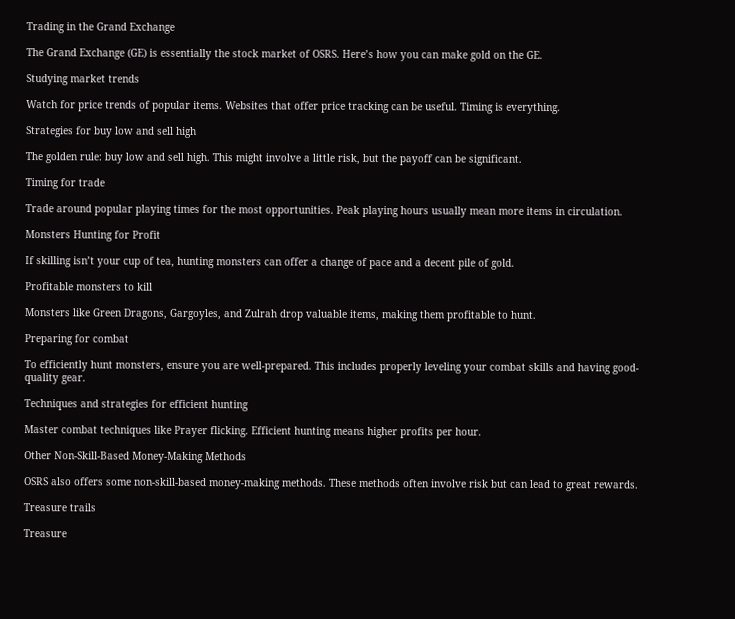Trading in the Grand Exchange

The Grand Exchange (GE) is essentially the stock market of OSRS. Here’s how you can make gold on the GE.

Studying market trends

Watch for price trends of popular items. Websites that offer price tracking can be useful. Timing is everything.

Strategies for buy low and sell high

The golden rule: buy low and sell high. This might involve a little risk, but the payoff can be significant.

Timing for trade

Trade around popular playing times for the most opportunities. Peak playing hours usually mean more items in circulation.

Monsters Hunting for Profit

If skilling isn’t your cup of tea, hunting monsters can offer a change of pace and a decent pile of gold.

Profitable monsters to kill

Monsters like Green Dragons, Gargoyles, and Zulrah drop valuable items, making them profitable to hunt.

Preparing for combat

To efficiently hunt monsters, ensure you are well-prepared. This includes properly leveling your combat skills and having good-quality gear.

Techniques and strategies for efficient hunting

Master combat techniques like Prayer flicking. Efficient hunting means higher profits per hour.

Other Non-Skill-Based Money-Making Methods

OSRS also offers some non-skill-based money-making methods. These methods often involve risk but can lead to great rewards.

Treasure trails

Treasure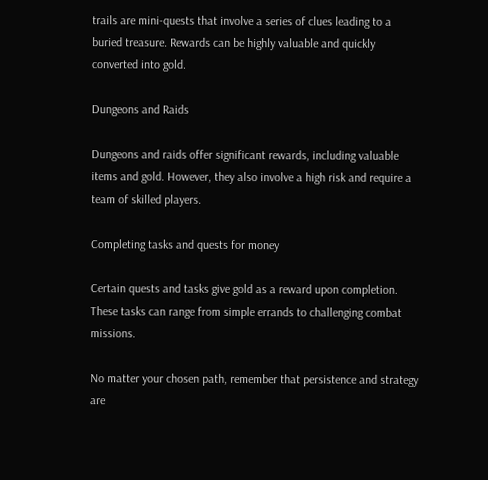trails are mini-quests that involve a series of clues leading to a buried treasure. Rewards can be highly valuable and quickly converted into gold.

Dungeons and Raids

Dungeons and raids offer significant rewards, including valuable items and gold. However, they also involve a high risk and require a team of skilled players.

Completing tasks and quests for money

Certain quests and tasks give gold as a reward upon completion. These tasks can range from simple errands to challenging combat missions.

No matter your chosen path, remember that persistence and strategy are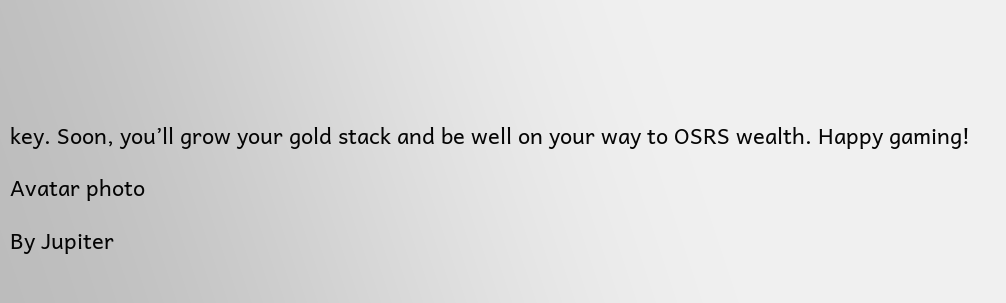key. Soon, you’ll grow your gold stack and be well on your way to OSRS wealth. Happy gaming!

Avatar photo

By Jupiter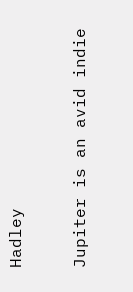Hadley

Jupiter is an avid indie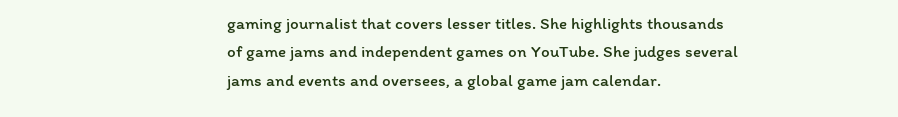gaming journalist that covers lesser titles. She highlights thousands of game jams and independent games on YouTube. She judges several jams and events and oversees, a global game jam calendar.